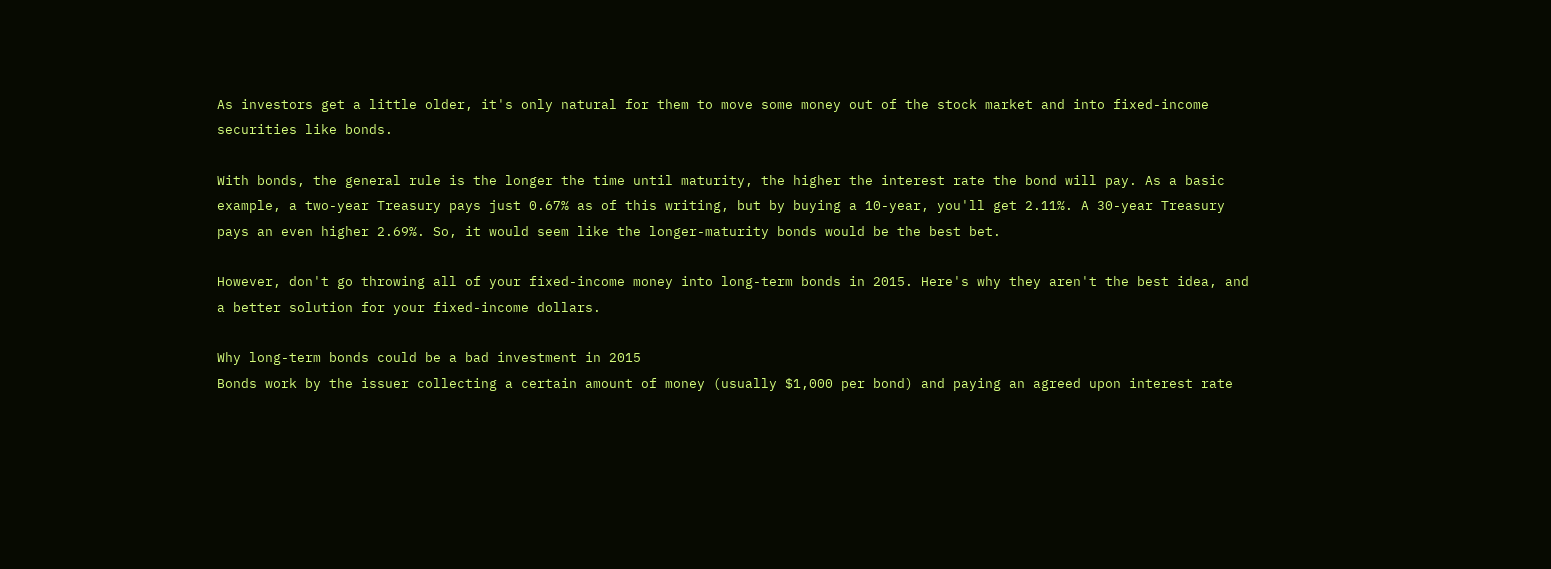As investors get a little older, it's only natural for them to move some money out of the stock market and into fixed-income securities like bonds.

With bonds, the general rule is the longer the time until maturity, the higher the interest rate the bond will pay. As a basic example, a two-year Treasury pays just 0.67% as of this writing, but by buying a 10-year, you'll get 2.11%. A 30-year Treasury pays an even higher 2.69%. So, it would seem like the longer-maturity bonds would be the best bet.

However, don't go throwing all of your fixed-income money into long-term bonds in 2015. Here's why they aren't the best idea, and a better solution for your fixed-income dollars.

Why long-term bonds could be a bad investment in 2015
Bonds work by the issuer collecting a certain amount of money (usually $1,000 per bond) and paying an agreed upon interest rate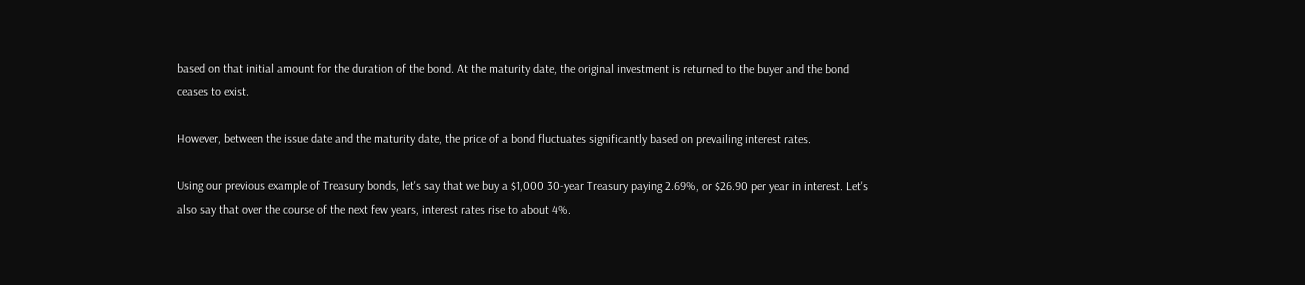based on that initial amount for the duration of the bond. At the maturity date, the original investment is returned to the buyer and the bond ceases to exist.

However, between the issue date and the maturity date, the price of a bond fluctuates significantly based on prevailing interest rates.

Using our previous example of Treasury bonds, let's say that we buy a $1,000 30-year Treasury paying 2.69%, or $26.90 per year in interest. Let's also say that over the course of the next few years, interest rates rise to about 4%.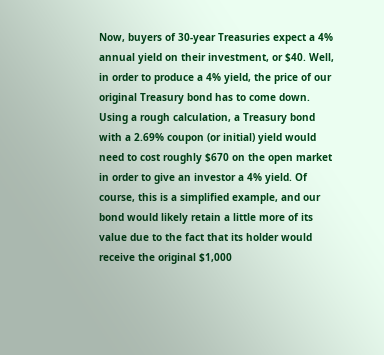Now, buyers of 30-year Treasuries expect a 4% annual yield on their investment, or $40. Well, in order to produce a 4% yield, the price of our original Treasury bond has to come down. Using a rough calculation, a Treasury bond with a 2.69% coupon (or initial) yield would need to cost roughly $670 on the open market in order to give an investor a 4% yield. Of course, this is a simplified example, and our bond would likely retain a little more of its value due to the fact that its holder would receive the original $1,000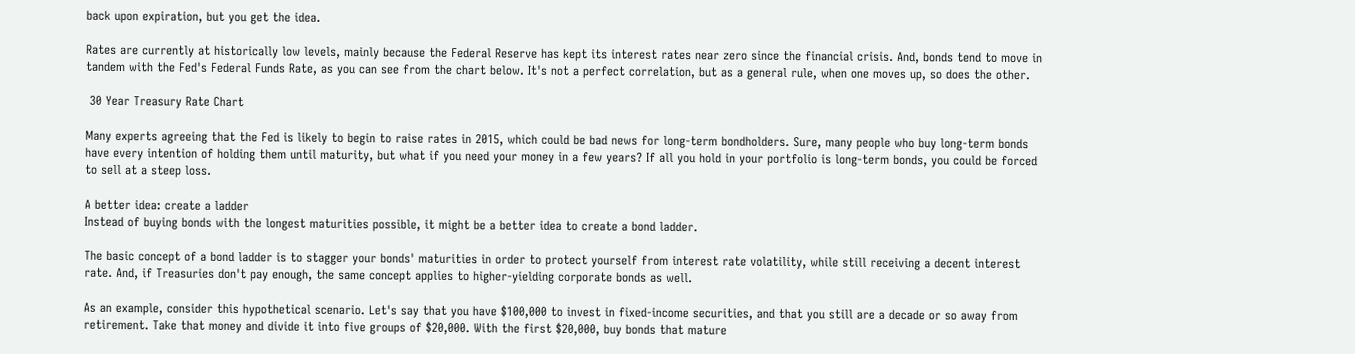back upon expiration, but you get the idea.

Rates are currently at historically low levels, mainly because the Federal Reserve has kept its interest rates near zero since the financial crisis. And, bonds tend to move in tandem with the Fed's Federal Funds Rate, as you can see from the chart below. It's not a perfect correlation, but as a general rule, when one moves up, so does the other.

 30 Year Treasury Rate Chart

Many experts agreeing that the Fed is likely to begin to raise rates in 2015, which could be bad news for long-term bondholders. Sure, many people who buy long-term bonds have every intention of holding them until maturity, but what if you need your money in a few years? If all you hold in your portfolio is long-term bonds, you could be forced to sell at a steep loss.

A better idea: create a ladder
Instead of buying bonds with the longest maturities possible, it might be a better idea to create a bond ladder.

The basic concept of a bond ladder is to stagger your bonds' maturities in order to protect yourself from interest rate volatility, while still receiving a decent interest rate. And, if Treasuries don't pay enough, the same concept applies to higher-yielding corporate bonds as well.

As an example, consider this hypothetical scenario. Let's say that you have $100,000 to invest in fixed-income securities, and that you still are a decade or so away from retirement. Take that money and divide it into five groups of $20,000. With the first $20,000, buy bonds that mature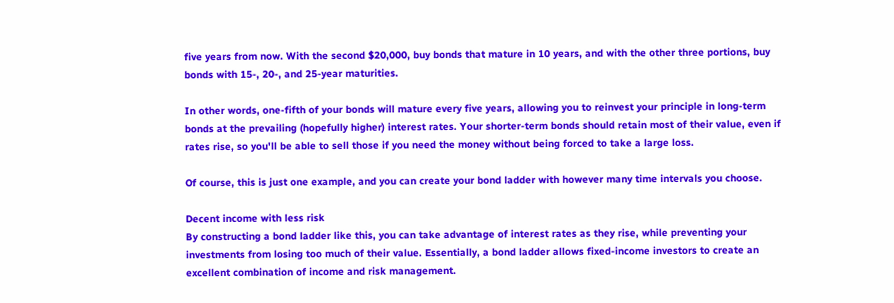five years from now. With the second $20,000, buy bonds that mature in 10 years, and with the other three portions, buy bonds with 15-, 20-, and 25-year maturities.

In other words, one-fifth of your bonds will mature every five years, allowing you to reinvest your principle in long-term bonds at the prevailing (hopefully higher) interest rates. Your shorter-term bonds should retain most of their value, even if rates rise, so you'll be able to sell those if you need the money without being forced to take a large loss.

Of course, this is just one example, and you can create your bond ladder with however many time intervals you choose.

Decent income with less risk
By constructing a bond ladder like this, you can take advantage of interest rates as they rise, while preventing your investments from losing too much of their value. Essentially, a bond ladder allows fixed-income investors to create an excellent combination of income and risk management.